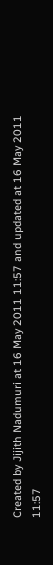Created by Jijith Nadumuri at 16 May 2011 11:57 and updated at 16 May 2011 11:57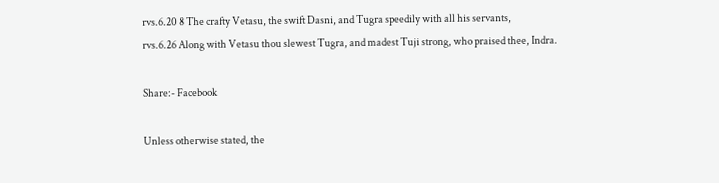rvs.6.20 8 The crafty Vetasu, the swift Dasni, and Tugra speedily with all his servants,
rvs.6.26 Along with Vetasu thou slewest Tugra, and madest Tuji strong, who praised thee, Indra.

Share:- Facebook

Unless otherwise stated, the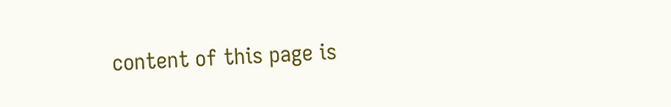content of this page is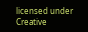licensed under Creative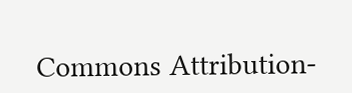Commons Attribution-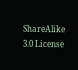ShareAlike 3.0 License